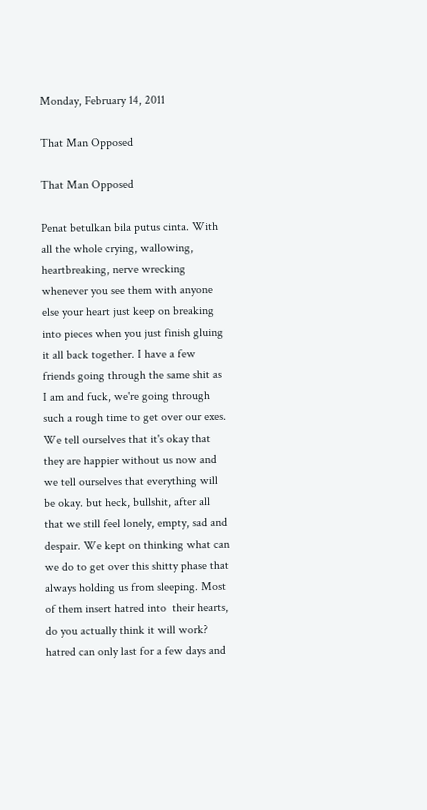Monday, February 14, 2011

That Man Opposed

That Man Opposed

Penat betulkan bila putus cinta. With all the whole crying, wallowing, heartbreaking, nerve wrecking whenever you see them with anyone else your heart just keep on breaking into pieces when you just finish gluing it all back together. I have a few friends going through the same shit as I am and fuck, we're going through such a rough time to get over our exes. We tell ourselves that it's okay that they are happier without us now and we tell ourselves that everything will be okay. but heck, bullshit, after all that we still feel lonely, empty, sad and despair. We kept on thinking what can we do to get over this shitty phase that always holding us from sleeping. Most of them insert hatred into  their hearts, do you actually think it will work? hatred can only last for a few days and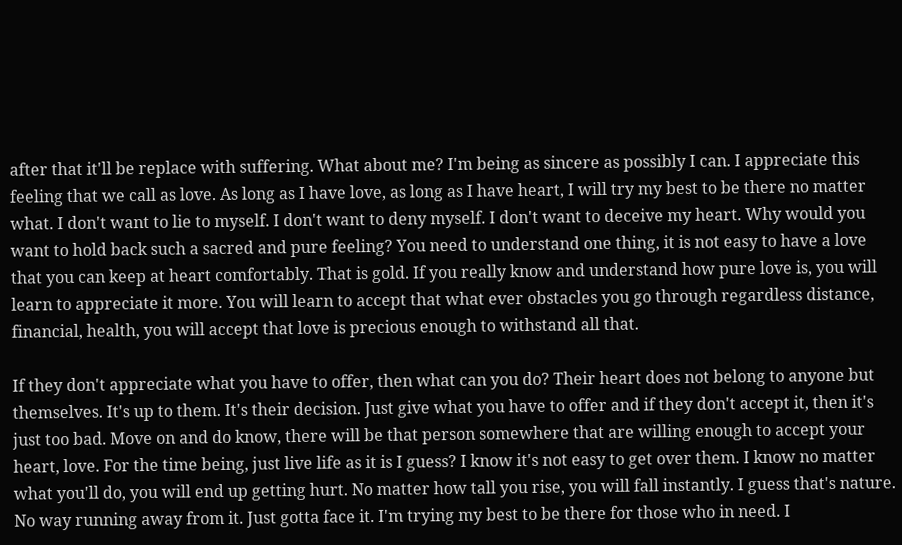after that it'll be replace with suffering. What about me? I'm being as sincere as possibly I can. I appreciate this feeling that we call as love. As long as I have love, as long as I have heart, I will try my best to be there no matter what. I don't want to lie to myself. I don't want to deny myself. I don't want to deceive my heart. Why would you want to hold back such a sacred and pure feeling? You need to understand one thing, it is not easy to have a love that you can keep at heart comfortably. That is gold. If you really know and understand how pure love is, you will learn to appreciate it more. You will learn to accept that what ever obstacles you go through regardless distance, financial, health, you will accept that love is precious enough to withstand all that.

If they don't appreciate what you have to offer, then what can you do? Their heart does not belong to anyone but themselves. It's up to them. It's their decision. Just give what you have to offer and if they don't accept it, then it's just too bad. Move on and do know, there will be that person somewhere that are willing enough to accept your heart, love. For the time being, just live life as it is I guess? I know it's not easy to get over them. I know no matter what you'll do, you will end up getting hurt. No matter how tall you rise, you will fall instantly. I guess that's nature. No way running away from it. Just gotta face it. I'm trying my best to be there for those who in need. I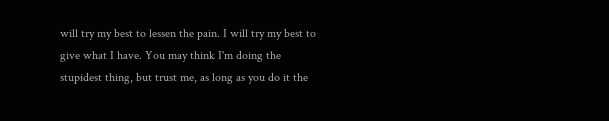will try my best to lessen the pain. I will try my best to give what I have. You may think I'm doing the stupidest thing, but trust me, as long as you do it the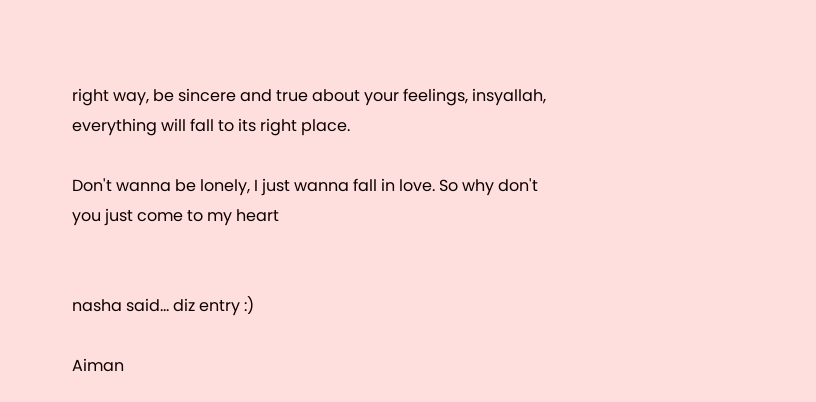right way, be sincere and true about your feelings, insyallah, everything will fall to its right place.

Don't wanna be lonely, I just wanna fall in love. So why don't you just come to my heart


nasha said... diz entry :)

Aiman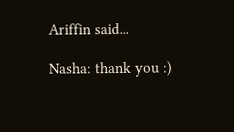Ariffin said...

Nasha: thank you :)